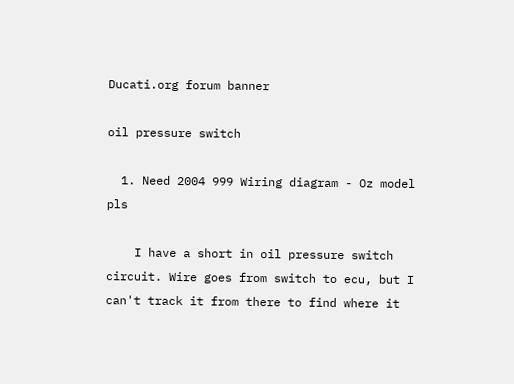Ducati.org forum banner

oil pressure switch

  1. Need 2004 999 Wiring diagram - Oz model pls

    I have a short in oil pressure switch circuit. Wire goes from switch to ecu, but I can't track it from there to find where it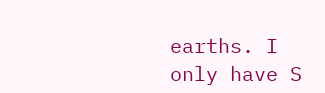earths. I only have S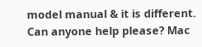model manual & it is different. Can anyone help please? Mac